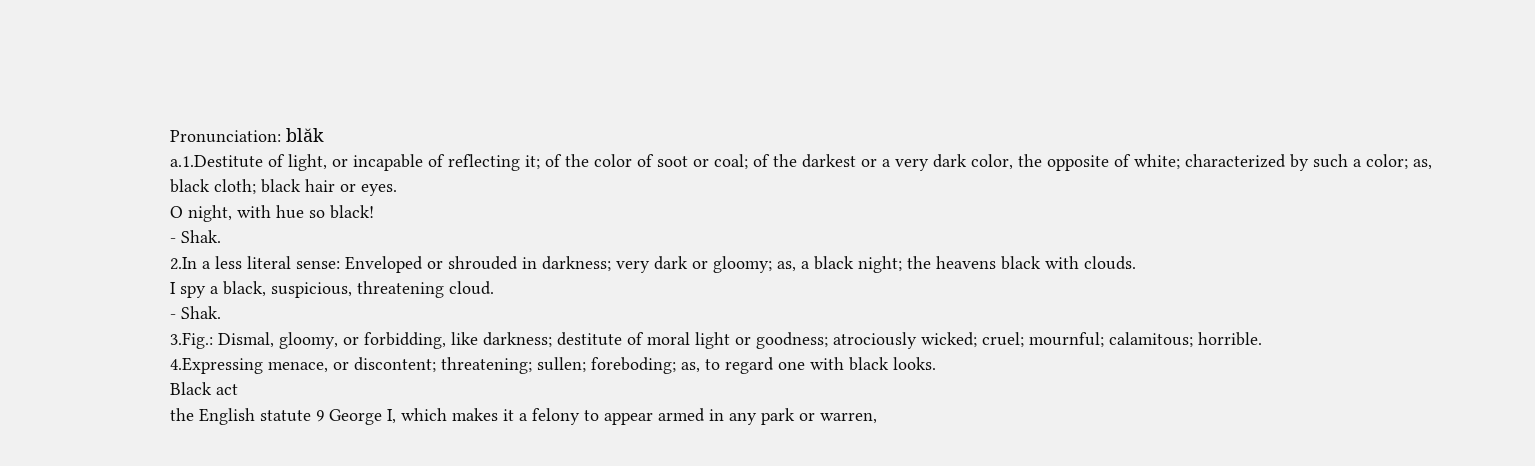Pronunciation: blăk
a.1.Destitute of light, or incapable of reflecting it; of the color of soot or coal; of the darkest or a very dark color, the opposite of white; characterized by such a color; as, black cloth; black hair or eyes.
O night, with hue so black!
- Shak.
2.In a less literal sense: Enveloped or shrouded in darkness; very dark or gloomy; as, a black night; the heavens black with clouds.
I spy a black, suspicious, threatening cloud.
- Shak.
3.Fig.: Dismal, gloomy, or forbidding, like darkness; destitute of moral light or goodness; atrociously wicked; cruel; mournful; calamitous; horrible.
4.Expressing menace, or discontent; threatening; sullen; foreboding; as, to regard one with black looks.
Black act
the English statute 9 George I, which makes it a felony to appear armed in any park or warren,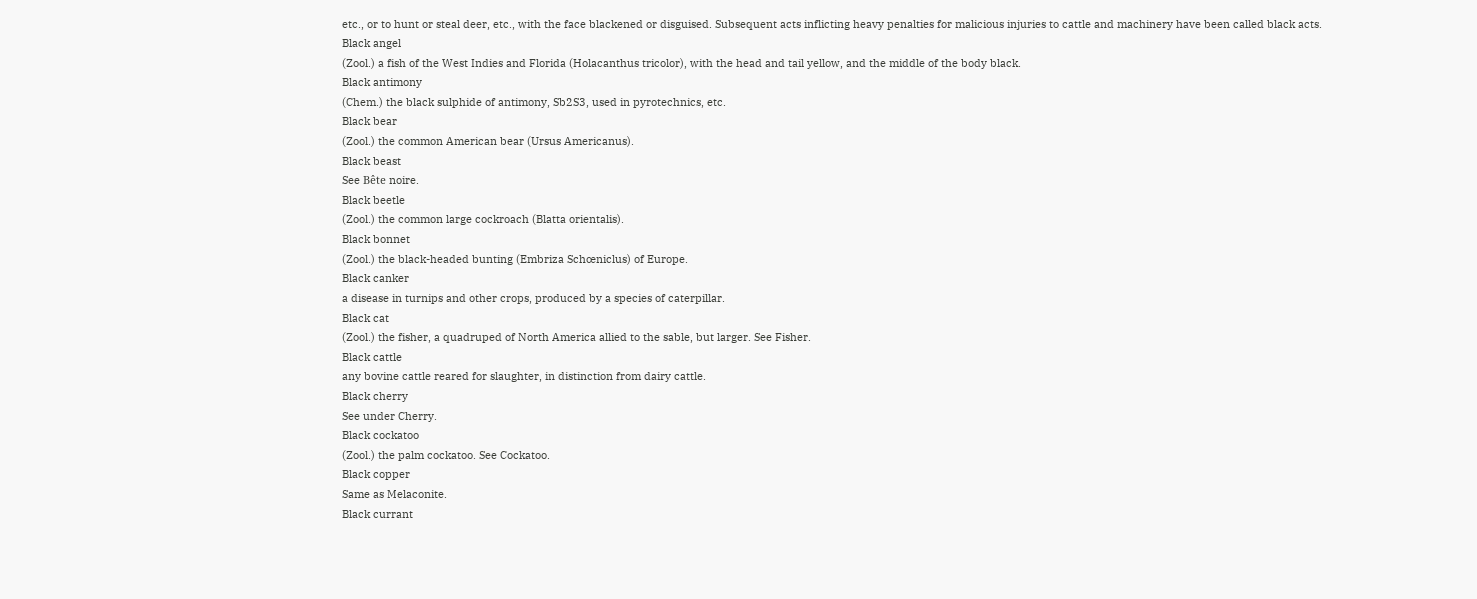etc., or to hunt or steal deer, etc., with the face blackened or disguised. Subsequent acts inflicting heavy penalties for malicious injuries to cattle and machinery have been called black acts.
Black angel
(Zool.) a fish of the West Indies and Florida (Holacanthus tricolor), with the head and tail yellow, and the middle of the body black.
Black antimony
(Chem.) the black sulphide of antimony, Sb2S3, used in pyrotechnics, etc.
Black bear
(Zool.) the common American bear (Ursus Americanus).
Black beast
See Bête noire.
Black beetle
(Zool.) the common large cockroach (Blatta orientalis).
Black bonnet
(Zool.) the black-headed bunting (Embriza Schœniclus) of Europe.
Black canker
a disease in turnips and other crops, produced by a species of caterpillar.
Black cat
(Zool.) the fisher, a quadruped of North America allied to the sable, but larger. See Fisher.
Black cattle
any bovine cattle reared for slaughter, in distinction from dairy cattle.
Black cherry
See under Cherry.
Black cockatoo
(Zool.) the palm cockatoo. See Cockatoo.
Black copper
Same as Melaconite.
Black currant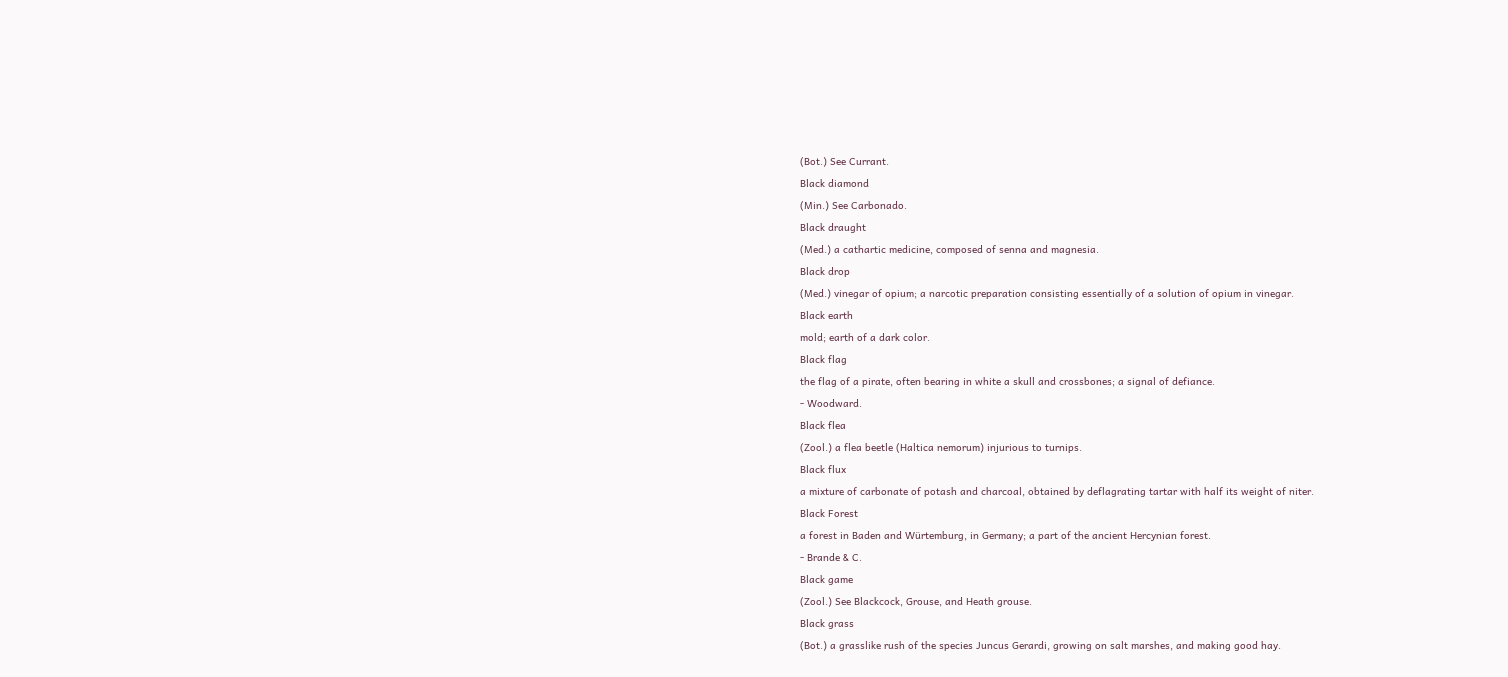(Bot.) See Currant.
Black diamond
(Min.) See Carbonado.
Black draught
(Med.) a cathartic medicine, composed of senna and magnesia.
Black drop
(Med.) vinegar of opium; a narcotic preparation consisting essentially of a solution of opium in vinegar.
Black earth
mold; earth of a dark color.
Black flag
the flag of a pirate, often bearing in white a skull and crossbones; a signal of defiance.
- Woodward.
Black flea
(Zool.) a flea beetle (Haltica nemorum) injurious to turnips.
Black flux
a mixture of carbonate of potash and charcoal, obtained by deflagrating tartar with half its weight of niter.
Black Forest
a forest in Baden and Würtemburg, in Germany; a part of the ancient Hercynian forest.
- Brande & C.
Black game
(Zool.) See Blackcock, Grouse, and Heath grouse.
Black grass
(Bot.) a grasslike rush of the species Juncus Gerardi, growing on salt marshes, and making good hay.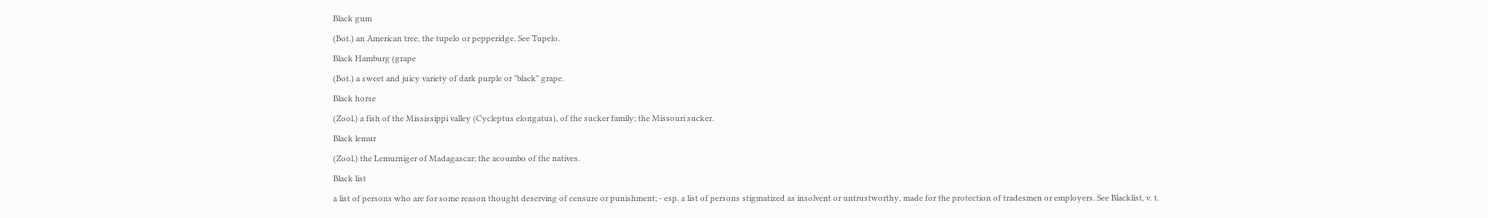Black gum
(Bot.) an American tree, the tupelo or pepperidge. See Tupelo.
Black Hamburg (grape
(Bot.) a sweet and juicy variety of dark purple or "black" grape.
Black horse
(Zool.) a fish of the Mississippi valley (Cycleptus elongatus), of the sucker family; the Missouri sucker.
Black lemur
(Zool.) the Lemurniger of Madagascar; the acoumbo of the natives.
Black list
a list of persons who are for some reason thought deserving of censure or punishment; - esp. a list of persons stigmatized as insolvent or untrustworthy, made for the protection of tradesmen or employers. See Blacklist, v. t.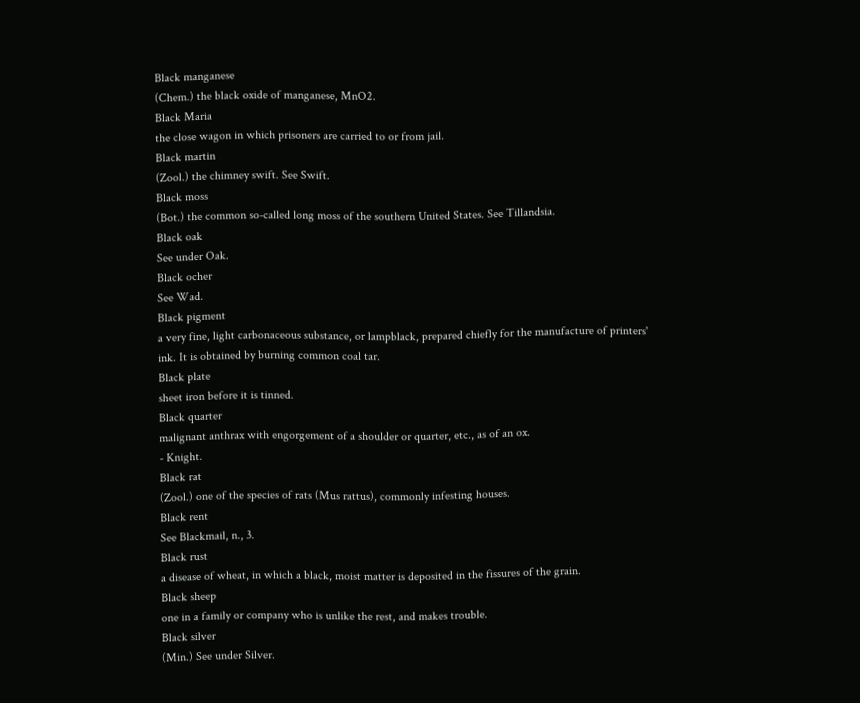Black manganese
(Chem.) the black oxide of manganese, MnO2.
Black Maria
the close wagon in which prisoners are carried to or from jail.
Black martin
(Zool.) the chimney swift. See Swift.
Black moss
(Bot.) the common so-called long moss of the southern United States. See Tillandsia.
Black oak
See under Oak.
Black ocher
See Wad.
Black pigment
a very fine, light carbonaceous substance, or lampblack, prepared chiefly for the manufacture of printers' ink. It is obtained by burning common coal tar.
Black plate
sheet iron before it is tinned.
Black quarter
malignant anthrax with engorgement of a shoulder or quarter, etc., as of an ox.
- Knight.
Black rat
(Zool.) one of the species of rats (Mus rattus), commonly infesting houses.
Black rent
See Blackmail, n., 3.
Black rust
a disease of wheat, in which a black, moist matter is deposited in the fissures of the grain.
Black sheep
one in a family or company who is unlike the rest, and makes trouble.
Black silver
(Min.) See under Silver.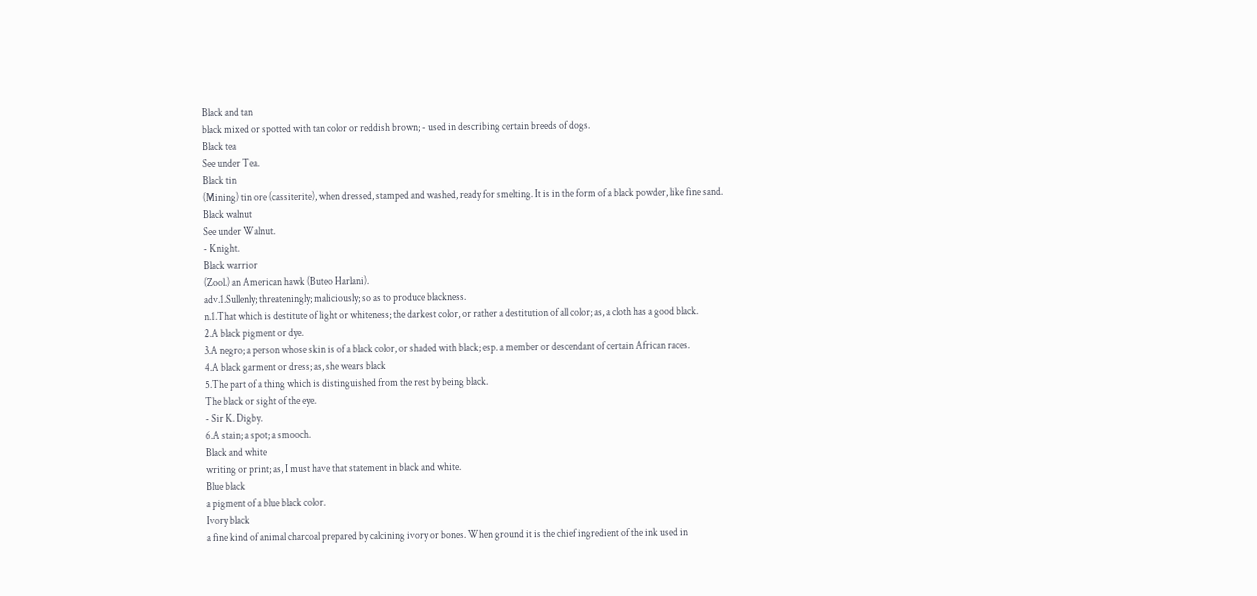Black and tan
black mixed or spotted with tan color or reddish brown; - used in describing certain breeds of dogs.
Black tea
See under Tea.
Black tin
(Mining) tin ore (cassiterite), when dressed, stamped and washed, ready for smelting. It is in the form of a black powder, like fine sand.
Black walnut
See under Walnut.
- Knight.
Black warrior
(Zool.) an American hawk (Buteo Harlani).
adv.1.Sullenly; threateningly; maliciously; so as to produce blackness.
n.1.That which is destitute of light or whiteness; the darkest color, or rather a destitution of all color; as, a cloth has a good black.
2.A black pigment or dye.
3.A negro; a person whose skin is of a black color, or shaded with black; esp. a member or descendant of certain African races.
4.A black garment or dress; as, she wears black
5.The part of a thing which is distinguished from the rest by being black.
The black or sight of the eye.
- Sir K. Digby.
6.A stain; a spot; a smooch.
Black and white
writing or print; as, I must have that statement in black and white.
Blue black
a pigment of a blue black color.
Ivory black
a fine kind of animal charcoal prepared by calcining ivory or bones. When ground it is the chief ingredient of the ink used in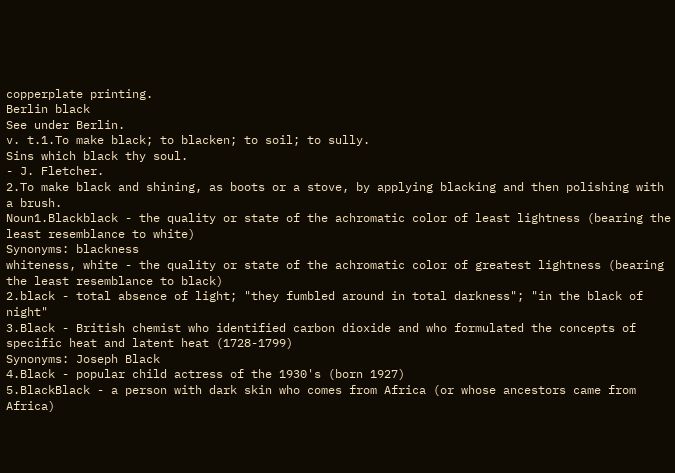copperplate printing.
Berlin black
See under Berlin.
v. t.1.To make black; to blacken; to soil; to sully.
Sins which black thy soul.
- J. Fletcher.
2.To make black and shining, as boots or a stove, by applying blacking and then polishing with a brush.
Noun1.Blackblack - the quality or state of the achromatic color of least lightness (bearing the least resemblance to white)
Synonyms: blackness
whiteness, white - the quality or state of the achromatic color of greatest lightness (bearing the least resemblance to black)
2.black - total absence of light; "they fumbled around in total darkness"; "in the black of night"
3.Black - British chemist who identified carbon dioxide and who formulated the concepts of specific heat and latent heat (1728-1799)
Synonyms: Joseph Black
4.Black - popular child actress of the 1930's (born 1927)
5.BlackBlack - a person with dark skin who comes from Africa (or whose ancestors came from Africa)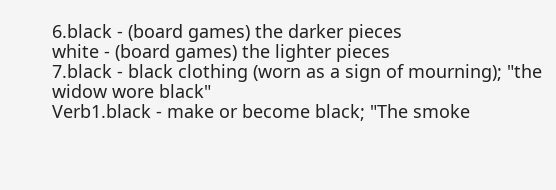6.black - (board games) the darker pieces
white - (board games) the lighter pieces
7.black - black clothing (worn as a sign of mourning); "the widow wore black"
Verb1.black - make or become black; "The smoke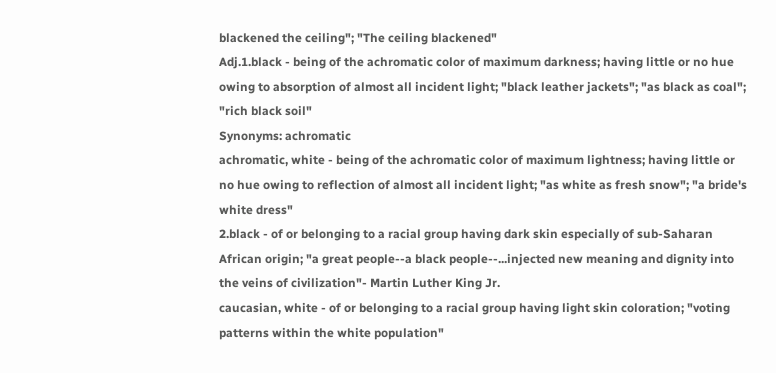blackened the ceiling"; "The ceiling blackened"
Adj.1.black - being of the achromatic color of maximum darkness; having little or no hue owing to absorption of almost all incident light; "black leather jackets"; "as black as coal"; "rich black soil"
Synonyms: achromatic
achromatic, white - being of the achromatic color of maximum lightness; having little or no hue owing to reflection of almost all incident light; "as white as fresh snow"; "a bride's white dress"
2.black - of or belonging to a racial group having dark skin especially of sub-Saharan African origin; "a great people--a black people--...injected new meaning and dignity into the veins of civilization"- Martin Luther King Jr.
caucasian, white - of or belonging to a racial group having light skin coloration; "voting patterns within the white population"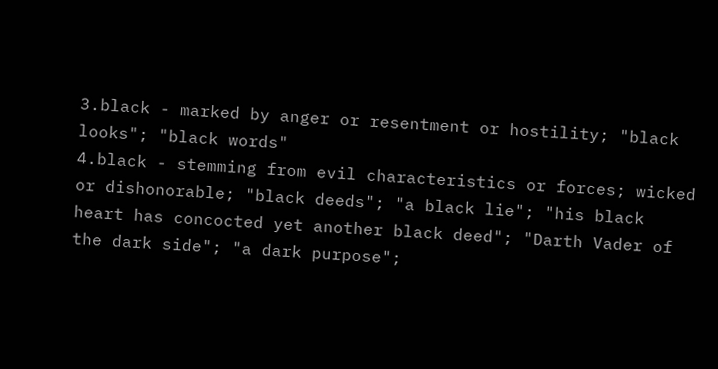3.black - marked by anger or resentment or hostility; "black looks"; "black words"
4.black - stemming from evil characteristics or forces; wicked or dishonorable; "black deeds"; "a black lie"; "his black heart has concocted yet another black deed"; "Darth Vader of the dark side"; "a dark purpose";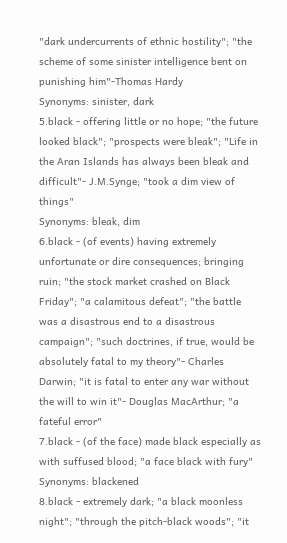"dark undercurrents of ethnic hostility"; "the scheme of some sinister intelligence bent on punishing him"-Thomas Hardy
Synonyms: sinister, dark
5.black - offering little or no hope; "the future looked black"; "prospects were bleak"; "Life in the Aran Islands has always been bleak and difficult"- J.M.Synge; "took a dim view of things"
Synonyms: bleak, dim
6.black - (of events) having extremely unfortunate or dire consequences; bringing ruin; "the stock market crashed on Black Friday"; "a calamitous defeat"; "the battle was a disastrous end to a disastrous campaign"; "such doctrines, if true, would be absolutely fatal to my theory"- Charles Darwin; "it is fatal to enter any war without the will to win it"- Douglas MacArthur; "a fateful error"
7.black - (of the face) made black especially as with suffused blood; "a face black with fury"
Synonyms: blackened
8.black - extremely dark; "a black moonless night"; "through the pitch-black woods"; "it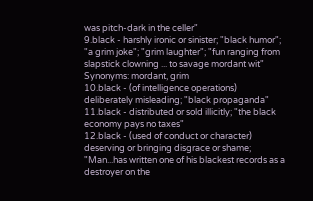was pitch-dark in the celler"
9.black - harshly ironic or sinister; "black humor"; "a grim joke"; "grim laughter"; "fun ranging from slapstick clowning ... to savage mordant wit"
Synonyms: mordant, grim
10.black - (of intelligence operations) deliberately misleading; "black propaganda"
11.black - distributed or sold illicitly; "the black economy pays no taxes"
12.black - (used of conduct or character) deserving or bringing disgrace or shame; "Man...has written one of his blackest records as a destroyer on the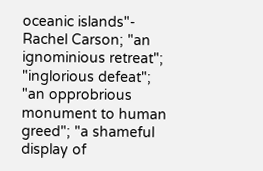oceanic islands"- Rachel Carson; "an ignominious retreat"; "inglorious defeat"; "an opprobrious monument to human greed"; "a shameful display of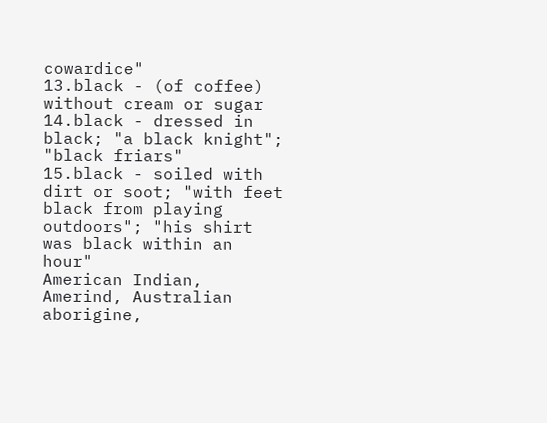cowardice"
13.black - (of coffee) without cream or sugar
14.black - dressed in black; "a black knight"; "black friars"
15.black - soiled with dirt or soot; "with feet black from playing outdoors"; "his shirt was black within an hour"
American Indian, Amerind, Australian aborigine,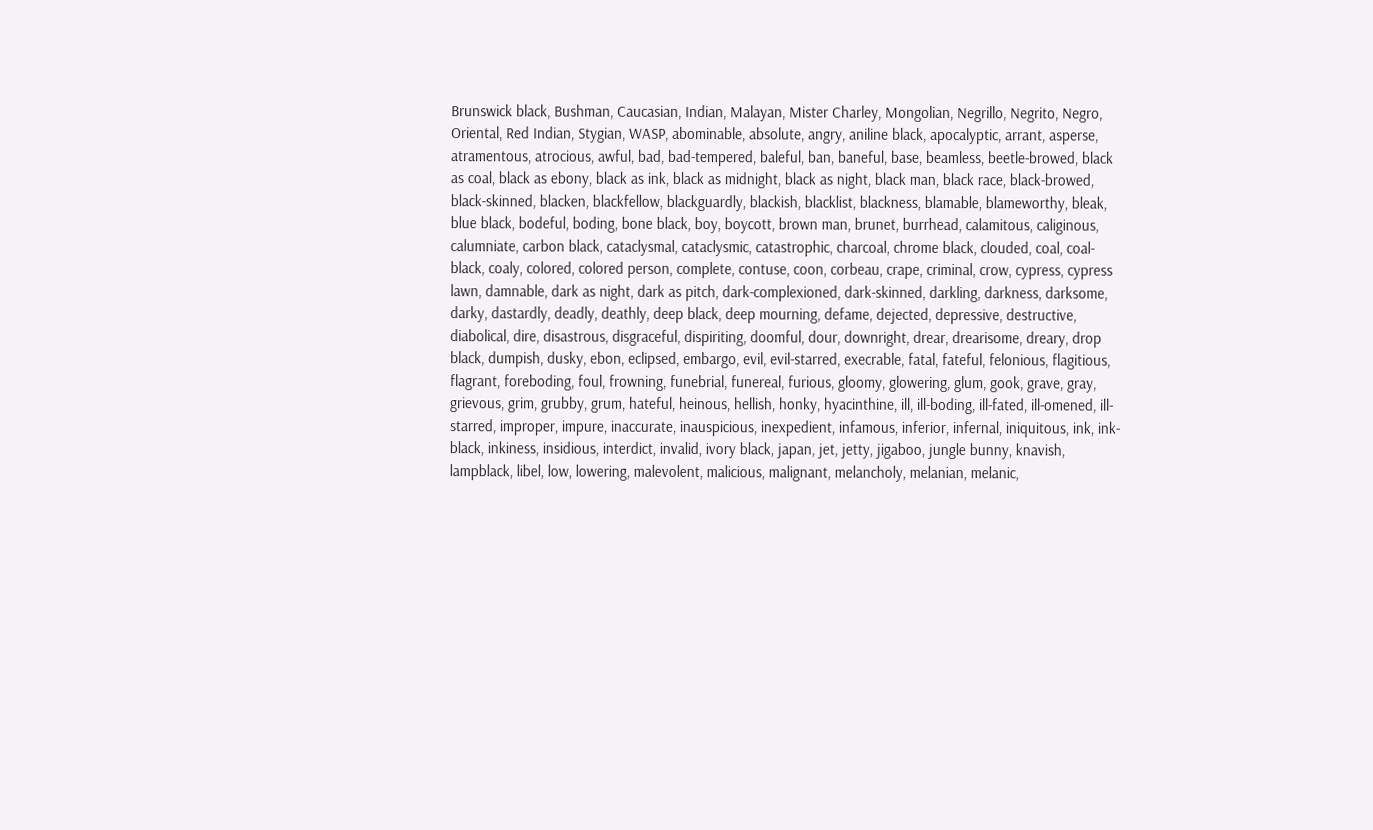Brunswick black, Bushman, Caucasian, Indian, Malayan, Mister Charley, Mongolian, Negrillo, Negrito, Negro, Oriental, Red Indian, Stygian, WASP, abominable, absolute, angry, aniline black, apocalyptic, arrant, asperse, atramentous, atrocious, awful, bad, bad-tempered, baleful, ban, baneful, base, beamless, beetle-browed, black as coal, black as ebony, black as ink, black as midnight, black as night, black man, black race, black-browed, black-skinned, blacken, blackfellow, blackguardly, blackish, blacklist, blackness, blamable, blameworthy, bleak, blue black, bodeful, boding, bone black, boy, boycott, brown man, brunet, burrhead, calamitous, caliginous, calumniate, carbon black, cataclysmal, cataclysmic, catastrophic, charcoal, chrome black, clouded, coal, coal-black, coaly, colored, colored person, complete, contuse, coon, corbeau, crape, criminal, crow, cypress, cypress lawn, damnable, dark as night, dark as pitch, dark-complexioned, dark-skinned, darkling, darkness, darksome, darky, dastardly, deadly, deathly, deep black, deep mourning, defame, dejected, depressive, destructive, diabolical, dire, disastrous, disgraceful, dispiriting, doomful, dour, downright, drear, drearisome, dreary, drop black, dumpish, dusky, ebon, eclipsed, embargo, evil, evil-starred, execrable, fatal, fateful, felonious, flagitious, flagrant, foreboding, foul, frowning, funebrial, funereal, furious, gloomy, glowering, glum, gook, grave, gray, grievous, grim, grubby, grum, hateful, heinous, hellish, honky, hyacinthine, ill, ill-boding, ill-fated, ill-omened, ill-starred, improper, impure, inaccurate, inauspicious, inexpedient, infamous, inferior, infernal, iniquitous, ink, ink-black, inkiness, insidious, interdict, invalid, ivory black, japan, jet, jetty, jigaboo, jungle bunny, knavish, lampblack, libel, low, lowering, malevolent, malicious, malignant, melancholy, melanian, melanic,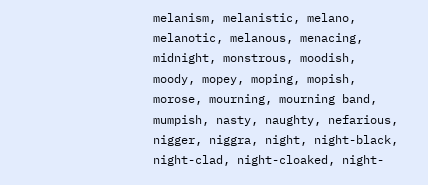melanism, melanistic, melano, melanotic, melanous, menacing, midnight, monstrous, moodish, moody, mopey, moping, mopish, morose, mourning, mourning band, mumpish, nasty, naughty, nefarious, nigger, niggra, night, night-black, night-clad, night-cloaked, night-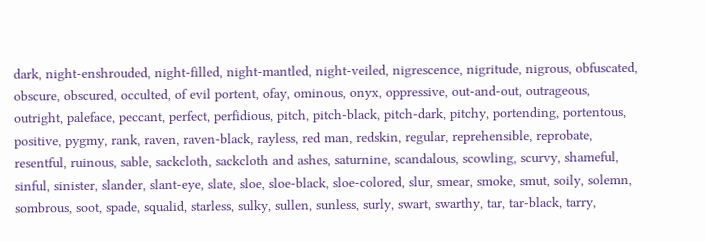dark, night-enshrouded, night-filled, night-mantled, night-veiled, nigrescence, nigritude, nigrous, obfuscated, obscure, obscured, occulted, of evil portent, ofay, ominous, onyx, oppressive, out-and-out, outrageous, outright, paleface, peccant, perfect, perfidious, pitch, pitch-black, pitch-dark, pitchy, portending, portentous, positive, pygmy, rank, raven, raven-black, rayless, red man, redskin, regular, reprehensible, reprobate, resentful, ruinous, sable, sackcloth, sackcloth and ashes, saturnine, scandalous, scowling, scurvy, shameful, sinful, sinister, slander, slant-eye, slate, sloe, sloe-black, sloe-colored, slur, smear, smoke, smut, soily, solemn, sombrous, soot, spade, squalid, starless, sulky, sullen, sunless, surly, swart, swarthy, tar, tar-black, tarry,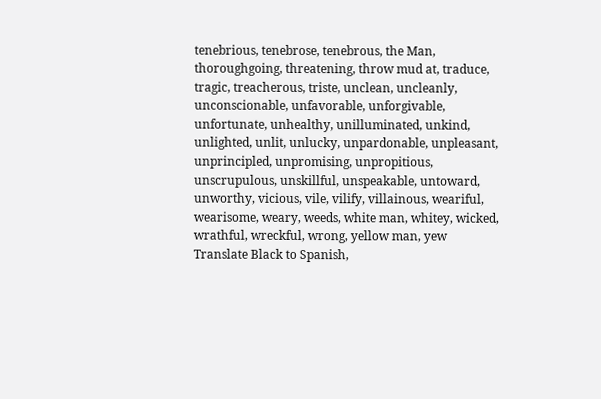tenebrious, tenebrose, tenebrous, the Man, thoroughgoing, threatening, throw mud at, traduce, tragic, treacherous, triste, unclean, uncleanly, unconscionable, unfavorable, unforgivable, unfortunate, unhealthy, unilluminated, unkind, unlighted, unlit, unlucky, unpardonable, unpleasant, unprincipled, unpromising, unpropitious, unscrupulous, unskillful, unspeakable, untoward, unworthy, vicious, vile, vilify, villainous, weariful, wearisome, weary, weeds, white man, whitey, wicked, wrathful, wreckful, wrong, yellow man, yew
Translate Black to Spanish,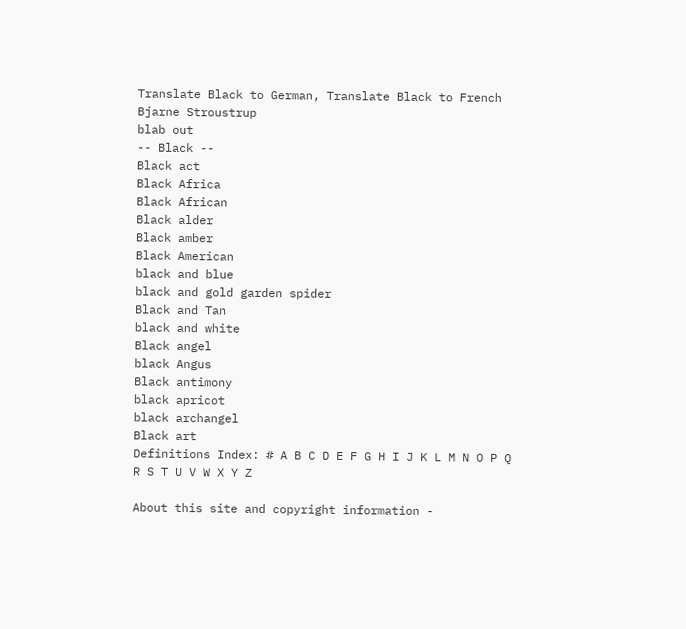Translate Black to German, Translate Black to French
Bjarne Stroustrup
blab out
-- Black --
Black act
Black Africa
Black African
Black alder
Black amber
Black American
black and blue
black and gold garden spider
Black and Tan
black and white
Black angel
black Angus
Black antimony
black apricot
black archangel
Black art
Definitions Index: # A B C D E F G H I J K L M N O P Q R S T U V W X Y Z

About this site and copyright information -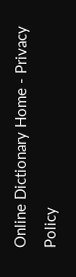Online Dictionary Home - Privacy Policy